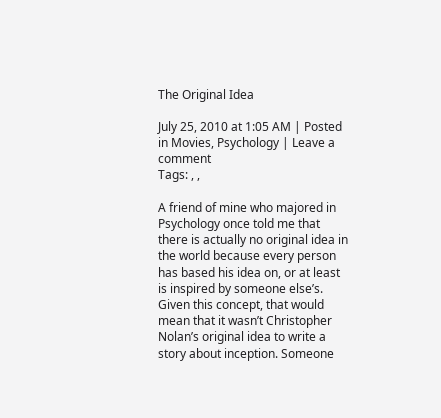The Original Idea

July 25, 2010 at 1:05 AM | Posted in Movies, Psychology | Leave a comment
Tags: , ,

A friend of mine who majored in Psychology once told me that there is actually no original idea in the world because every person has based his idea on, or at least is inspired by someone else’s. Given this concept, that would mean that it wasn’t Christopher Nolan’s original idea to write a story about inception. Someone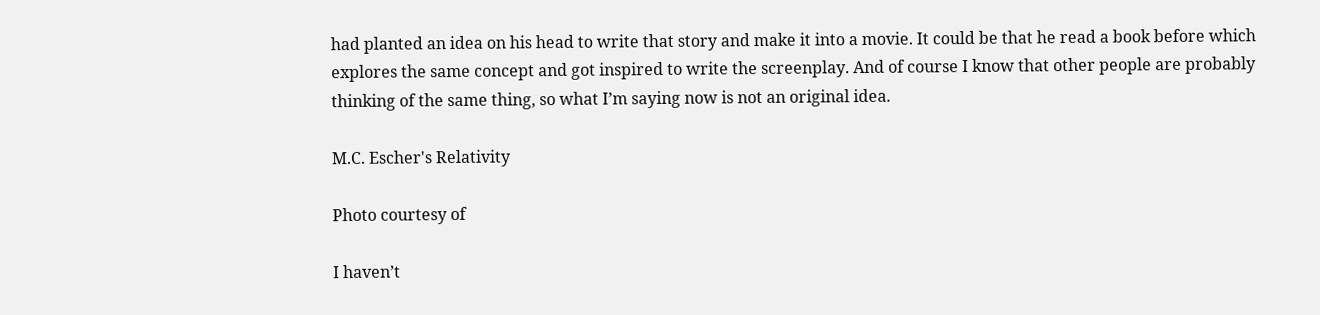had planted an idea on his head to write that story and make it into a movie. It could be that he read a book before which explores the same concept and got inspired to write the screenplay. And of course I know that other people are probably thinking of the same thing, so what I’m saying now is not an original idea.

M.C. Escher's Relativity

Photo courtesy of

I haven’t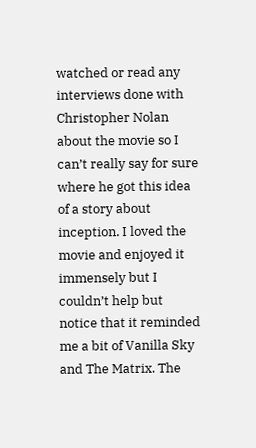watched or read any interviews done with Christopher Nolan about the movie so I can’t really say for sure where he got this idea of a story about inception. I loved the movie and enjoyed it immensely but I couldn’t help but notice that it reminded me a bit of Vanilla Sky and The Matrix. The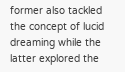former also tackled the concept of lucid dreaming while the latter explored the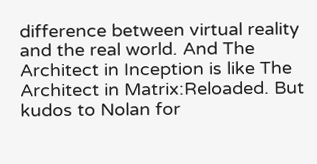difference between virtual reality and the real world. And The Architect in Inception is like The Architect in Matrix:Reloaded. But kudos to Nolan for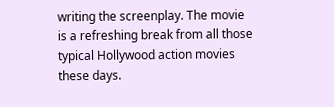writing the screenplay. The movie is a refreshing break from all those typical Hollywood action movies these days.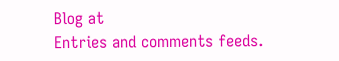Blog at
Entries and comments feeds.